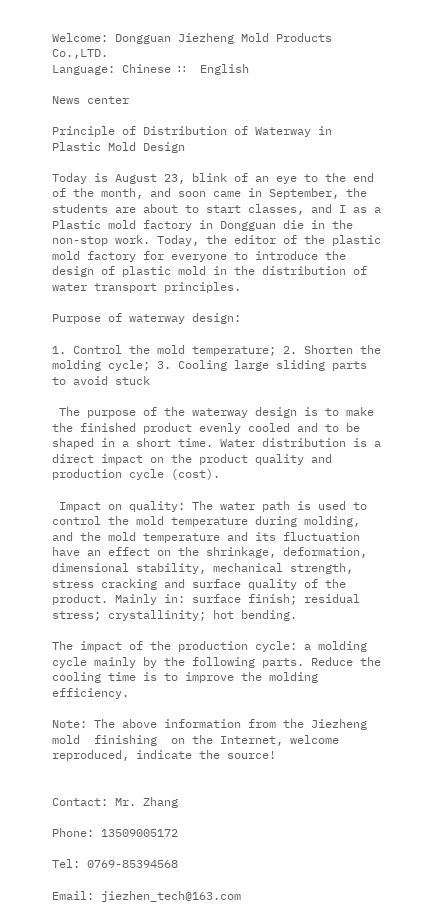Welcome: Dongguan Jiezheng Mold Products Co.,LTD.
Language: Chinese ∷  English

News center

Principle of Distribution of Waterway in Plastic Mold Design

Today is August 23, blink of an eye to the end of the month, and soon came in September, the students are about to start classes, and I as a Plastic mold factory in Dongguan die in the non-stop work. Today, the editor of the plastic mold factory for everyone to introduce the design of plastic mold in the distribution of water transport principles.

Purpose of waterway design:

1. Control the mold temperature; 2. Shorten the molding cycle; 3. Cooling large sliding parts to avoid stuck

 The purpose of the waterway design is to make the finished product evenly cooled and to be shaped in a short time. Water distribution is a direct impact on the product quality and production cycle (cost).

 Impact on quality: The water path is used to control the mold temperature during molding, and the mold temperature and its fluctuation have an effect on the shrinkage, deformation, dimensional stability, mechanical strength, stress cracking and surface quality of the product. Mainly in: surface finish; residual stress; crystallinity; hot bending.

The impact of the production cycle: a molding cycle mainly by the following parts. Reduce the cooling time is to improve the molding efficiency.

Note: The above information from the Jiezheng mold  finishing  on the Internet, welcome reproduced, indicate the source!


Contact: Mr. Zhang

Phone: 13509005172

Tel: 0769-85394568

Email: jiezhen_tech@163.com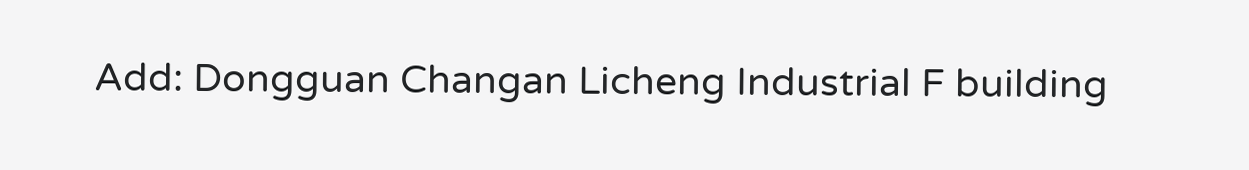Add: Dongguan Changan Licheng Industrial F building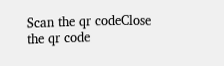Scan the qr codeClose
the qr code